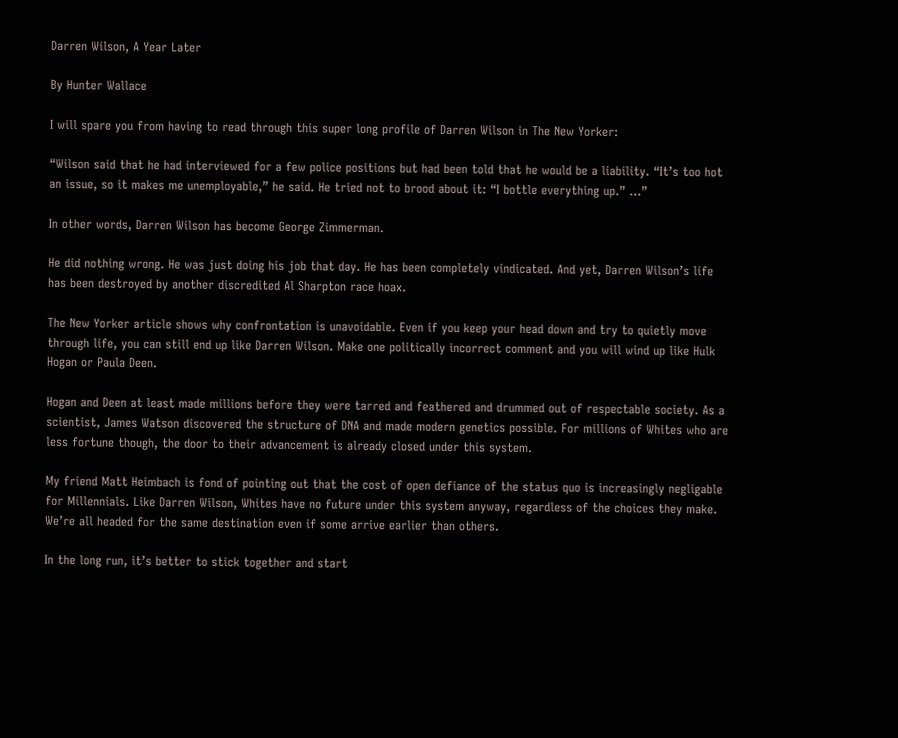Darren Wilson, A Year Later

By Hunter Wallace

I will spare you from having to read through this super long profile of Darren Wilson in The New Yorker:

“Wilson said that he had interviewed for a few police positions but had been told that he would be a liability. “It’s too hot an issue, so it makes me unemployable,” he said. He tried not to brood about it: “I bottle everything up.” …”

In other words, Darren Wilson has become George Zimmerman.

He did nothing wrong. He was just doing his job that day. He has been completely vindicated. And yet, Darren Wilson’s life has been destroyed by another discredited Al Sharpton race hoax.

The New Yorker article shows why confrontation is unavoidable. Even if you keep your head down and try to quietly move through life, you can still end up like Darren Wilson. Make one politically incorrect comment and you will wind up like Hulk Hogan or Paula Deen.

Hogan and Deen at least made millions before they were tarred and feathered and drummed out of respectable society. As a scientist, James Watson discovered the structure of DNA and made modern genetics possible. For millions of Whites who are less fortune though, the door to their advancement is already closed under this system.

My friend Matt Heimbach is fond of pointing out that the cost of open defiance of the status quo is increasingly negligable for Millennials. Like Darren Wilson, Whites have no future under this system anyway, regardless of the choices they make. We’re all headed for the same destination even if some arrive earlier than others.

In the long run, it’s better to stick together and start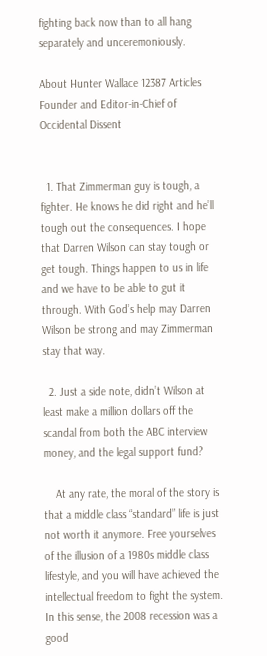fighting back now than to all hang separately and unceremoniously.

About Hunter Wallace 12387 Articles
Founder and Editor-in-Chief of Occidental Dissent


  1. That Zimmerman guy is tough, a fighter. He knows he did right and he’ll tough out the consequences. I hope that Darren Wilson can stay tough or get tough. Things happen to us in life and we have to be able to gut it through. With God’s help may Darren Wilson be strong and may Zimmerman stay that way.

  2. Just a side note, didn’t Wilson at least make a million dollars off the scandal from both the ABC interview money, and the legal support fund?

    At any rate, the moral of the story is that a middle class “standard” life is just not worth it anymore. Free yourselves of the illusion of a 1980s middle class lifestyle, and you will have achieved the intellectual freedom to fight the system. In this sense, the 2008 recession was a good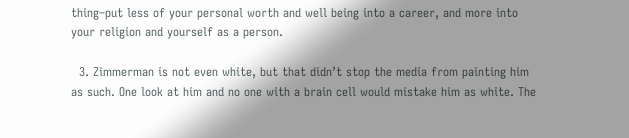thing–put less of your personal worth and well being into a career, and more into your religion and yourself as a person.

  3. Zimmerman is not even white, but that didn’t stop the media from painting him as such. One look at him and no one with a brain cell would mistake him as white. The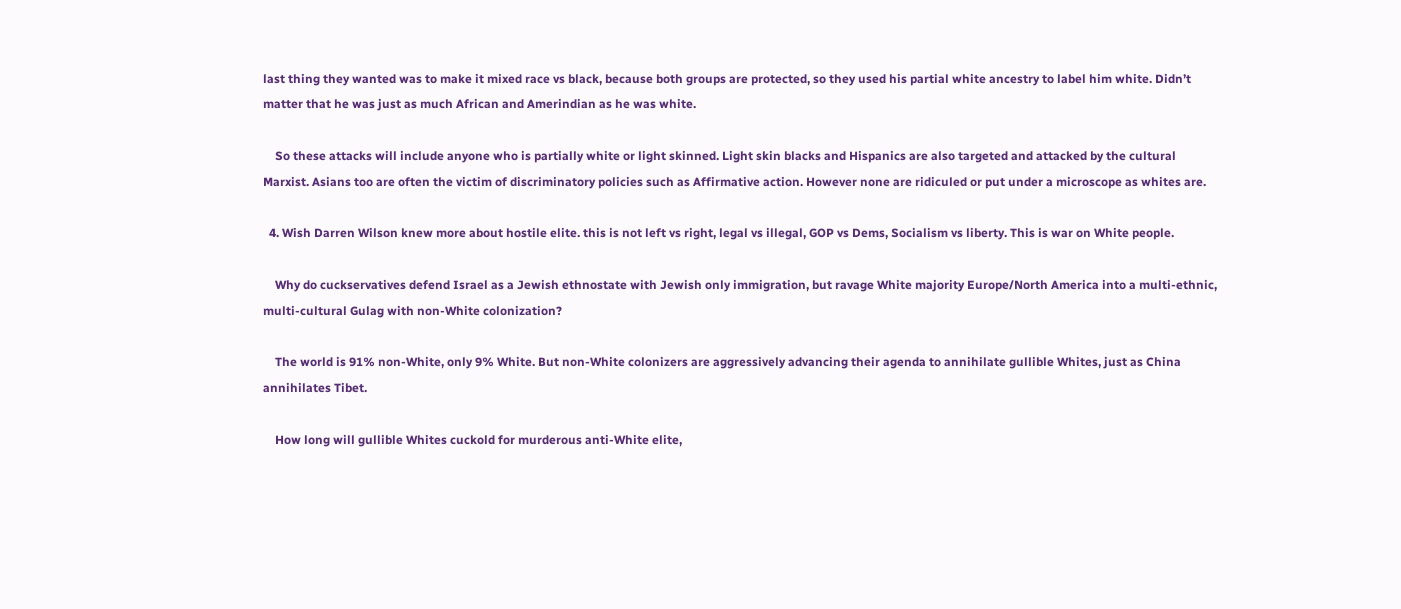last thing they wanted was to make it mixed race vs black, because both groups are protected, so they used his partial white ancestry to label him white. Didn’t matter that he was just as much African and Amerindian as he was white.

    So these attacks will include anyone who is partially white or light skinned. Light skin blacks and Hispanics are also targeted and attacked by the cultural Marxist. Asians too are often the victim of discriminatory policies such as Affirmative action. However none are ridiculed or put under a microscope as whites are.

  4. Wish Darren Wilson knew more about hostile elite. this is not left vs right, legal vs illegal, GOP vs Dems, Socialism vs liberty. This is war on White people.

    Why do cuckservatives defend Israel as a Jewish ethnostate with Jewish only immigration, but ravage White majority Europe/North America into a multi-ethnic, multi-cultural Gulag with non-White colonization?

    The world is 91% non-White, only 9% White. But non-White colonizers are aggressively advancing their agenda to annihilate gullible Whites, just as China annihilates Tibet.

    How long will gullible Whites cuckold for murderous anti-White elite,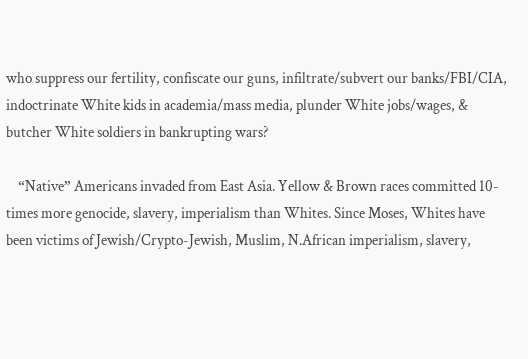who suppress our fertility, confiscate our guns, infiltrate/subvert our banks/FBI/CIA, indoctrinate White kids in academia/mass media, plunder White jobs/wages, & butcher White soldiers in bankrupting wars?

    “Native” Americans invaded from East Asia. Yellow & Brown races committed 10-times more genocide, slavery, imperialism than Whites. Since Moses, Whites have been victims of Jewish/Crypto-Jewish, Muslim, N.African imperialism, slavery,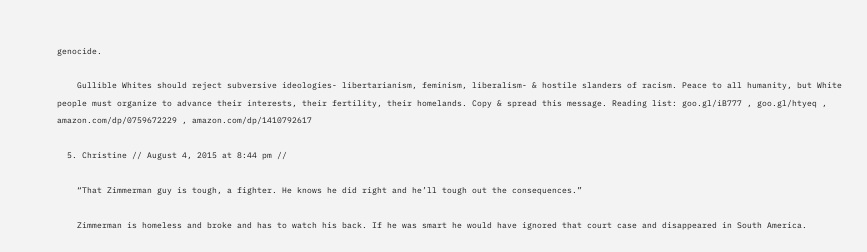genocide.

    Gullible Whites should reject subversive ideologies- libertarianism, feminism, liberalism- & hostile slanders of racism. Peace to all humanity, but White people must organize to advance their interests, their fertility, their homelands. Copy & spread this message. Reading list: goo.gl/iB777 , goo.gl/htyeq , amazon.com/dp/0759672229 , amazon.com/dp/1410792617

  5. Christine // August 4, 2015 at 8:44 pm //

    “That Zimmerman guy is tough, a fighter. He knows he did right and he’ll tough out the consequences.”

    Zimmerman is homeless and broke and has to watch his back. If he was smart he would have ignored that court case and disappeared in South America.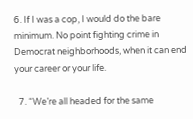6. If I was a cop, I would do the bare minimum. No point fighting crime in Democrat neighborhoods, when it can end your career or your life.

  7. “We’re all headed for the same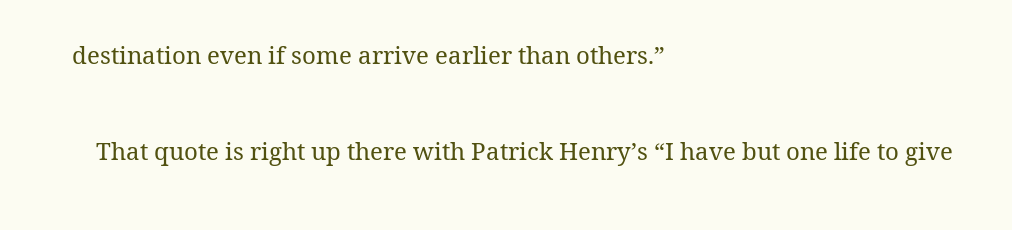destination even if some arrive earlier than others.”

    That quote is right up there with Patrick Henry’s “I have but one life to give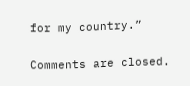for my country.”

Comments are closed.